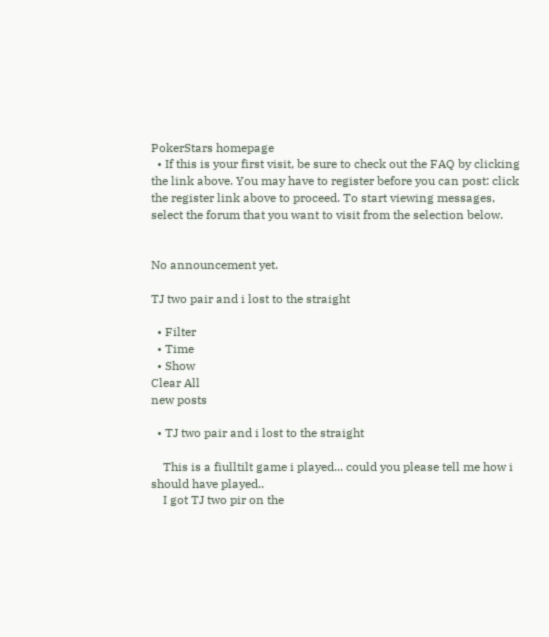PokerStars homepage
  • If this is your first visit, be sure to check out the FAQ by clicking the link above. You may have to register before you can post: click the register link above to proceed. To start viewing messages, select the forum that you want to visit from the selection below.


No announcement yet.

TJ two pair and i lost to the straight

  • Filter
  • Time
  • Show
Clear All
new posts

  • TJ two pair and i lost to the straight

    This is a fiulltilt game i played... could you please tell me how i should have played..
    I got TJ two pir on the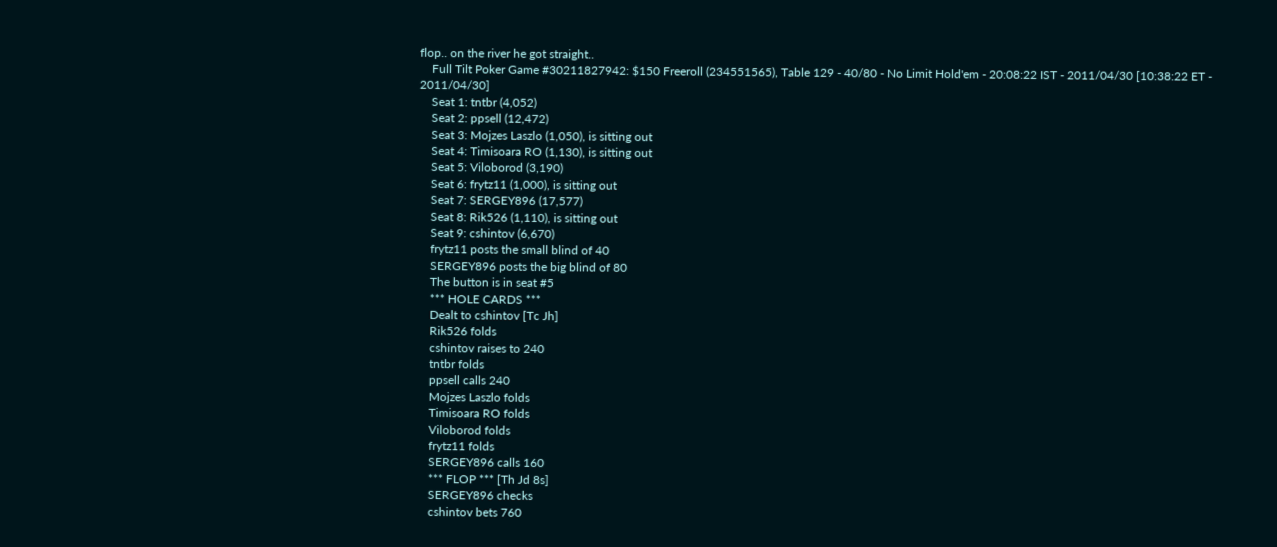flop.. on the river he got straight..
    Full Tilt Poker Game #30211827942: $150 Freeroll (234551565), Table 129 - 40/80 - No Limit Hold'em - 20:08:22 IST - 2011/04/30 [10:38:22 ET - 2011/04/30]
    Seat 1: tntbr (4,052)
    Seat 2: ppsell (12,472)
    Seat 3: Mojzes Laszlo (1,050), is sitting out
    Seat 4: Timisoara RO (1,130), is sitting out
    Seat 5: Viloborod (3,190)
    Seat 6: frytz11 (1,000), is sitting out
    Seat 7: SERGEY896 (17,577)
    Seat 8: Rik526 (1,110), is sitting out
    Seat 9: cshintov (6,670)
    frytz11 posts the small blind of 40
    SERGEY896 posts the big blind of 80
    The button is in seat #5
    *** HOLE CARDS ***
    Dealt to cshintov [Tc Jh]
    Rik526 folds
    cshintov raises to 240
    tntbr folds
    ppsell calls 240
    Mojzes Laszlo folds
    Timisoara RO folds
    Viloborod folds
    frytz11 folds
    SERGEY896 calls 160
    *** FLOP *** [Th Jd 8s]
    SERGEY896 checks
    cshintov bets 760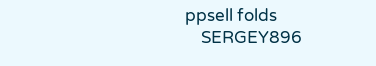ppsell folds
    SERGEY896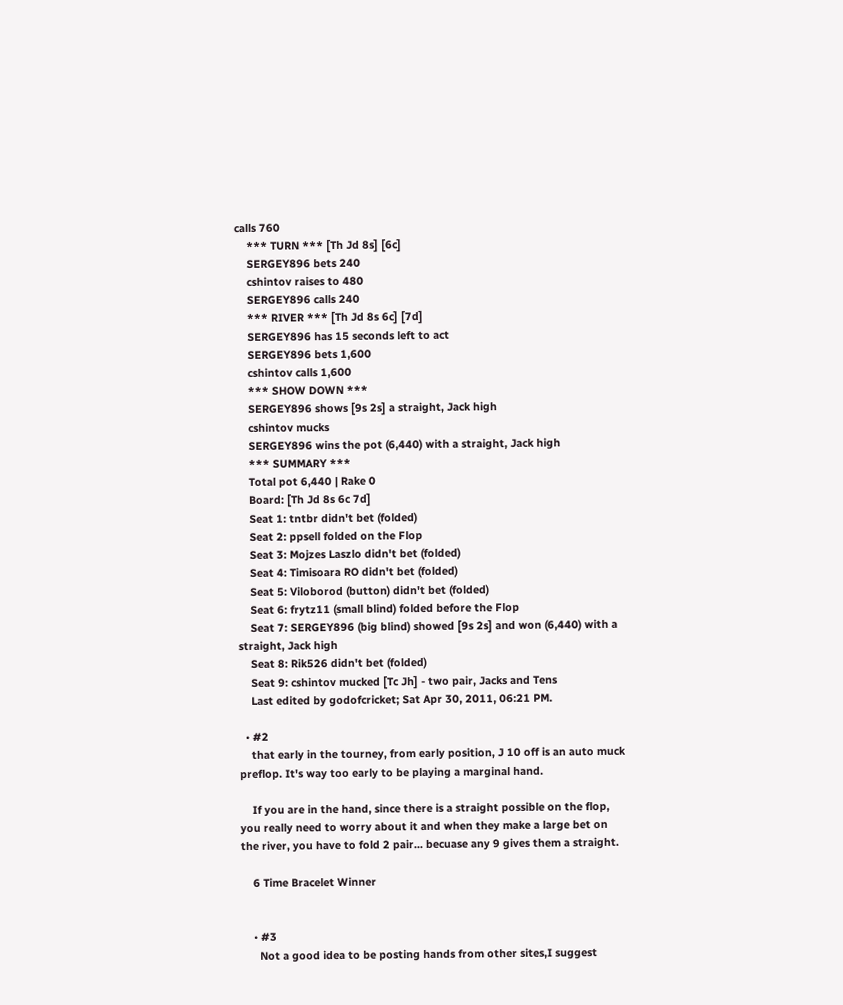calls 760
    *** TURN *** [Th Jd 8s] [6c]
    SERGEY896 bets 240
    cshintov raises to 480
    SERGEY896 calls 240
    *** RIVER *** [Th Jd 8s 6c] [7d]
    SERGEY896 has 15 seconds left to act
    SERGEY896 bets 1,600
    cshintov calls 1,600
    *** SHOW DOWN ***
    SERGEY896 shows [9s 2s] a straight, Jack high
    cshintov mucks
    SERGEY896 wins the pot (6,440) with a straight, Jack high
    *** SUMMARY ***
    Total pot 6,440 | Rake 0
    Board: [Th Jd 8s 6c 7d]
    Seat 1: tntbr didn't bet (folded)
    Seat 2: ppsell folded on the Flop
    Seat 3: Mojzes Laszlo didn't bet (folded)
    Seat 4: Timisoara RO didn't bet (folded)
    Seat 5: Viloborod (button) didn't bet (folded)
    Seat 6: frytz11 (small blind) folded before the Flop
    Seat 7: SERGEY896 (big blind) showed [9s 2s] and won (6,440) with a straight, Jack high
    Seat 8: Rik526 didn't bet (folded)
    Seat 9: cshintov mucked [Tc Jh] - two pair, Jacks and Tens
    Last edited by godofcricket; Sat Apr 30, 2011, 06:21 PM.

  • #2
    that early in the tourney, from early position, J 10 off is an auto muck preflop. It's way too early to be playing a marginal hand.

    If you are in the hand, since there is a straight possible on the flop, you really need to worry about it and when they make a large bet on the river, you have to fold 2 pair... becuase any 9 gives them a straight.

    6 Time Bracelet Winner


    • #3
      Not a good idea to be posting hands from other sites,I suggest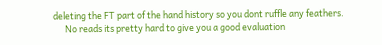deleting the FT part of the hand history so you dont ruffle any feathers.
      No reads its pretty hard to give you a good evaluation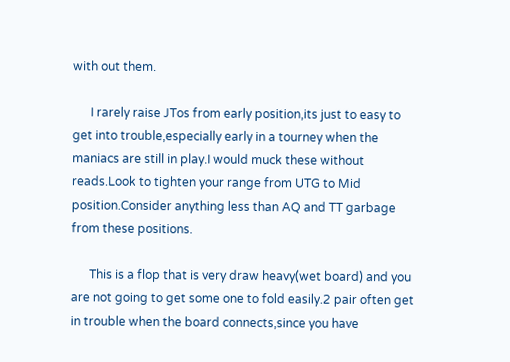with out them.

      I rarely raise JTos from early position,its just to easy to get into trouble,especially early in a tourney when the maniacs are still in play.I would muck these without reads.Look to tighten your range from UTG to Mid position.Consider anything less than AQ and TT garbage from these positions.

      This is a flop that is very draw heavy(wet board) and you are not going to get some one to fold easily.2 pair often get in trouble when the board connects,since you have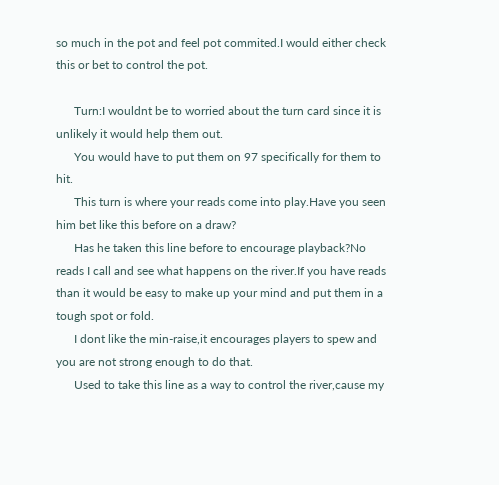so much in the pot and feel pot commited.I would either check this or bet to control the pot.

      Turn:I wouldnt be to worried about the turn card since it is unlikely it would help them out.
      You would have to put them on 97 specifically for them to hit.
      This turn is where your reads come into play.Have you seen him bet like this before on a draw?
      Has he taken this line before to encourage playback?No reads I call and see what happens on the river.If you have reads than it would be easy to make up your mind and put them in a tough spot or fold.
      I dont like the min-raise,it encourages players to spew and you are not strong enough to do that.
      Used to take this line as a way to control the river,cause my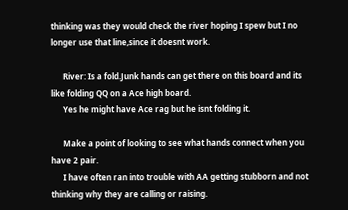thinking was they would check the river hoping I spew but I no longer use that line,since it doesnt work.

      River: Is a fold.Junk hands can get there on this board and its like folding QQ on a Ace high board.
      Yes he might have Ace rag but he isnt folding it.

      Make a point of looking to see what hands connect when you have 2 pair.
      I have often ran into trouble with AA getting stubborn and not thinking why they are calling or raising.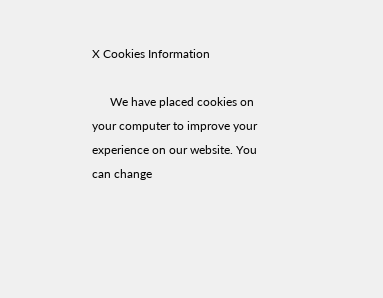X Cookies Information

      We have placed cookies on your computer to improve your experience on our website. You can change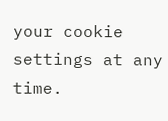your cookie settings at any time.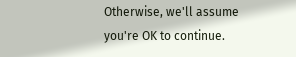Otherwise, we'll assume you're OK to continue.